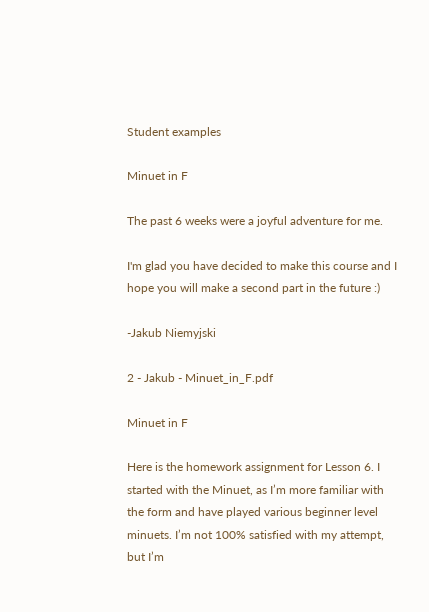Student examples

Minuet in F

The past 6 weeks were a joyful adventure for me.

I'm glad you have decided to make this course and I hope you will make a second part in the future :)

-Jakub Niemyjski

2 - Jakub - Minuet_in_F.pdf

Minuet in F

Here is the homework assignment for Lesson 6. I started with the Minuet, as I’m more familiar with the form and have played various beginner level minuets. I’m not 100% satisfied with my attempt, but I’m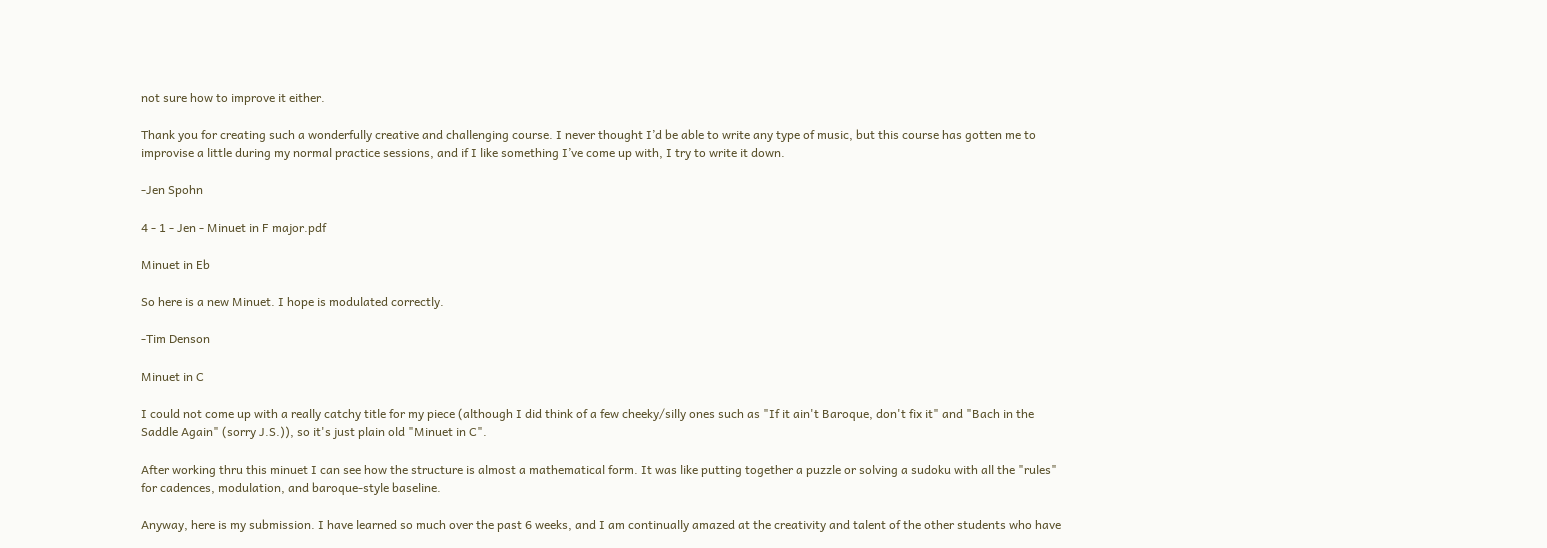not sure how to improve it either.

Thank you for creating such a wonderfully creative and challenging course. I never thought I’d be able to write any type of music, but this course has gotten me to improvise a little during my normal practice sessions, and if I like something I’ve come up with, I try to write it down.

-Jen Spohn

4 - 1 - Jen - Minuet in F major.pdf

Minuet in Eb

So here is a new Minuet. I hope is modulated correctly.

-Tim Denson

Minuet in C

I could not come up with a really catchy title for my piece (although I did think of a few cheeky/silly ones such as "If it ain't Baroque, don't fix it" and "Bach in the Saddle Again" (sorry J.S.)), so it's just plain old "Minuet in C".

After working thru this minuet I can see how the structure is almost a mathematical form. It was like putting together a puzzle or solving a sudoku with all the "rules" for cadences, modulation, and baroque-style baseline.

Anyway, here is my submission. I have learned so much over the past 6 weeks, and I am continually amazed at the creativity and talent of the other students who have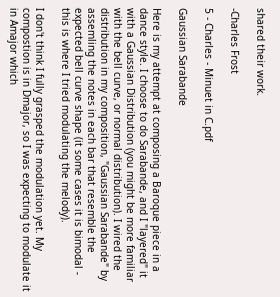shared their work.

-Charles Frost

5 - Charles - Minuet in C.pdf

Gaussian Sarabande

Here is my attempt at composing a Baroque piece in a dance style. I choose to do Sarabande, and I "layered" it with a Gaussian Distribution (you might be more familiar with the bell curve, or normal distribution). I wired the distribution in my composition, "Gaussian Sarabande" by assemling the notes in each bar that resemble the expected bell curve shape (it some cases it is bimodal - this is where I tried modulating the melody).

I don't think I fully grasped the modulation yet. My compostion is in Dmajor, so I was expecting to modulate it in Amajor which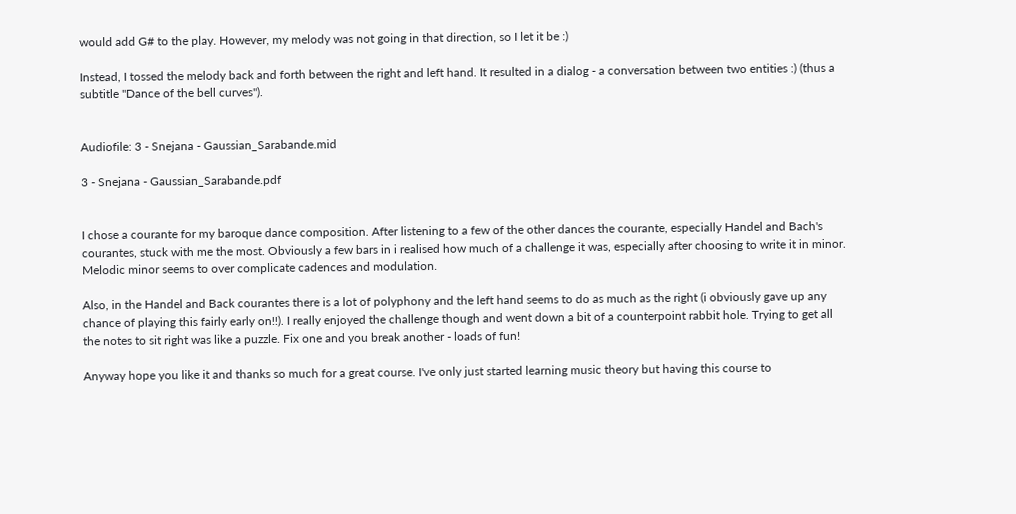would add G# to the play. However, my melody was not going in that direction, so I let it be :)

Instead, I tossed the melody back and forth between the right and left hand. It resulted in a dialog - a conversation between two entities :) (thus a subtitle "Dance of the bell curves").


Audiofile: 3 - Snejana - Gaussian_Sarabande.mid

3 - Snejana - Gaussian_Sarabande.pdf


I chose a courante for my baroque dance composition. After listening to a few of the other dances the courante, especially Handel and Bach's courantes, stuck with me the most. Obviously a few bars in i realised how much of a challenge it was, especially after choosing to write it in minor. Melodic minor seems to over complicate cadences and modulation.

Also, in the Handel and Back courantes there is a lot of polyphony and the left hand seems to do as much as the right (i obviously gave up any chance of playing this fairly early on!!). I really enjoyed the challenge though and went down a bit of a counterpoint rabbit hole. Trying to get all the notes to sit right was like a puzzle. Fix one and you break another - loads of fun!

Anyway hope you like it and thanks so much for a great course. I've only just started learning music theory but having this course to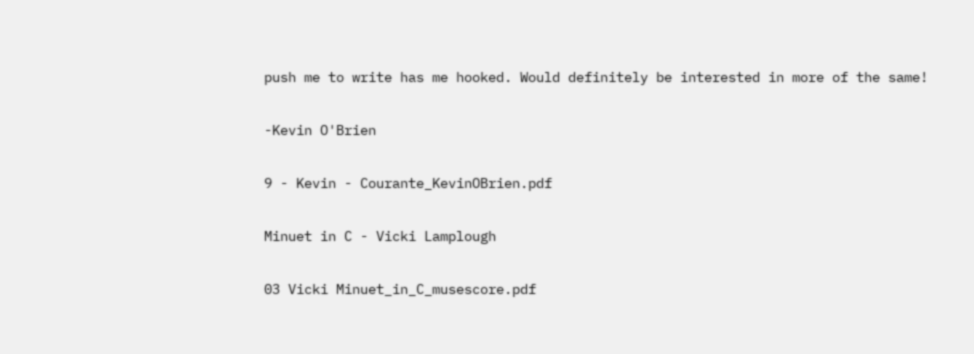push me to write has me hooked. Would definitely be interested in more of the same!

-Kevin O'Brien

9 - Kevin - Courante_KevinOBrien.pdf

Minuet in C - Vicki Lamplough

03 Vicki Minuet_in_C_musescore.pdf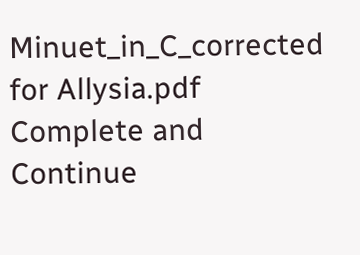Minuet_in_C_corrected for Allysia.pdf
Complete and Continue